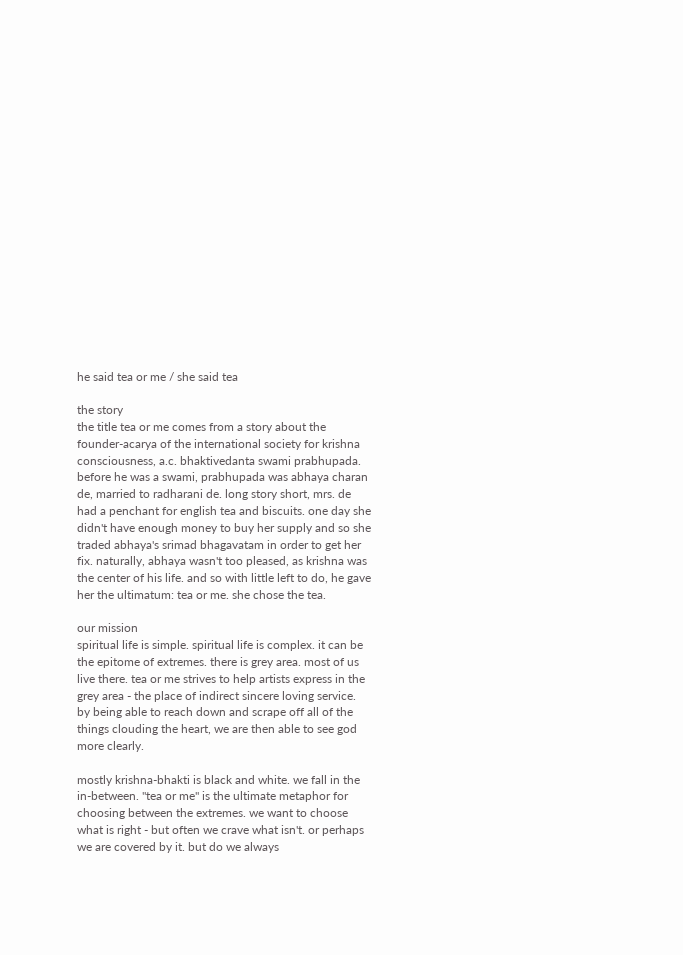he said tea or me / she said tea

the story
the title tea or me comes from a story about the founder-acarya of the international society for krishna consciousness, a.c. bhaktivedanta swami prabhupada. before he was a swami, prabhupada was abhaya charan de, married to radharani de. long story short, mrs. de had a penchant for english tea and biscuits. one day she didn't have enough money to buy her supply and so she traded abhaya's srimad bhagavatam in order to get her fix. naturally, abhaya wasn't too pleased, as krishna was the center of his life. and so with little left to do, he gave her the ultimatum: tea or me. she chose the tea.

our mission
spiritual life is simple. spiritual life is complex. it can be the epitome of extremes. there is grey area. most of us live there. tea or me strives to help artists express in the grey area - the place of indirect sincere loving service. by being able to reach down and scrape off all of the things clouding the heart, we are then able to see god more clearly.

mostly krishna-bhakti is black and white. we fall in the in-between. "tea or me" is the ultimate metaphor for choosing between the extremes. we want to choose what is right - but often we crave what isn't. or perhaps we are covered by it. but do we always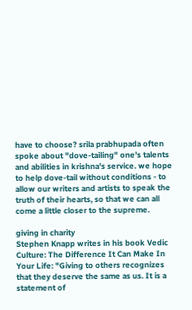have to choose? srila prabhupada often spoke about "dove-tailing" one's talents and abilities in krishna's service. we hope to help dove-tail without conditions - to allow our writers and artists to speak the truth of their hearts, so that we can all come a little closer to the supreme.

giving in charity
Stephen Knapp writes in his book Vedic Culture: The Difference It Can Make In Your Life: "Giving to others recognizes that they deserve the same as us. It is a statement of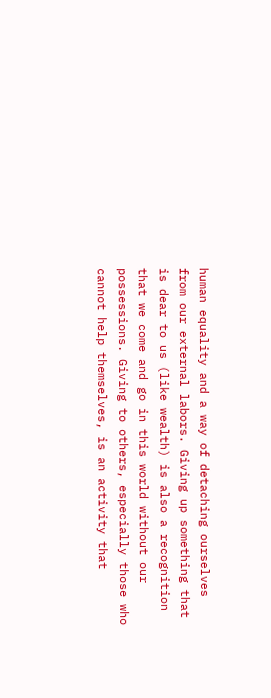human equality and a way of detaching ourselves from our external labors. Giving up something that is dear to us (like wealth) is also a recognition that we come and go in this world without our possessions. Giving to others, especially those who cannot help themselves, is an activity that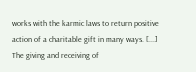works with the karmic laws to return positive action of a charitable gift in many ways. [...] The giving and receiving of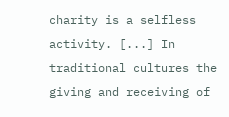charity is a selfless activity. [...] In traditional cultures the giving and receiving of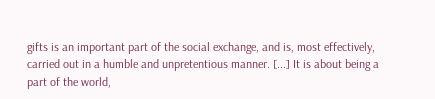gifts is an important part of the social exchange, and is, most effectively, carried out in a humble and unpretentious manner. [...] It is about being a part of the world,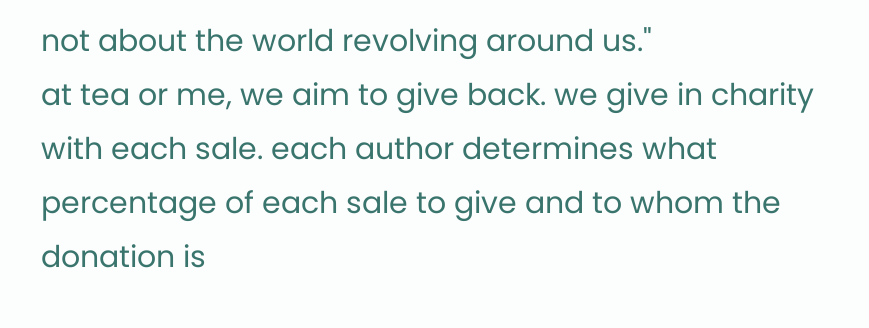not about the world revolving around us."
at tea or me, we aim to give back. we give in charity with each sale. each author determines what percentage of each sale to give and to whom the donation is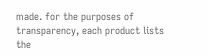made. for the purposes of transparency, each product lists the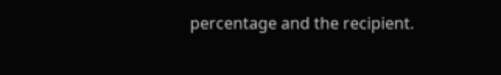percentage and the recipient.